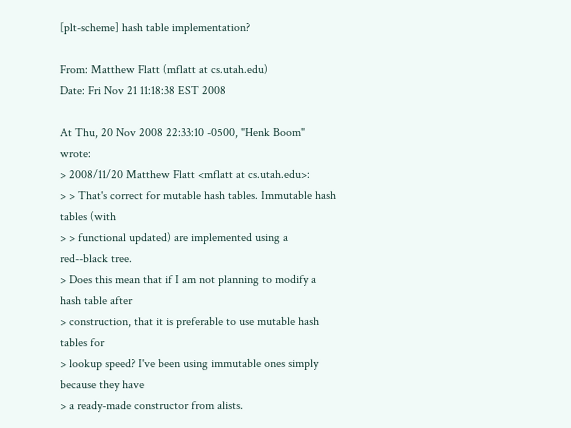[plt-scheme] hash table implementation?

From: Matthew Flatt (mflatt at cs.utah.edu)
Date: Fri Nov 21 11:18:38 EST 2008

At Thu, 20 Nov 2008 22:33:10 -0500, "Henk Boom" wrote:
> 2008/11/20 Matthew Flatt <mflatt at cs.utah.edu>:
> > That's correct for mutable hash tables. Immutable hash tables (with
> > functional updated) are implemented using a red--black tree.
> Does this mean that if I am not planning to modify a hash table after
> construction, that it is preferable to use mutable hash tables for
> lookup speed? I've been using immutable ones simply because they have
> a ready-made constructor from alists.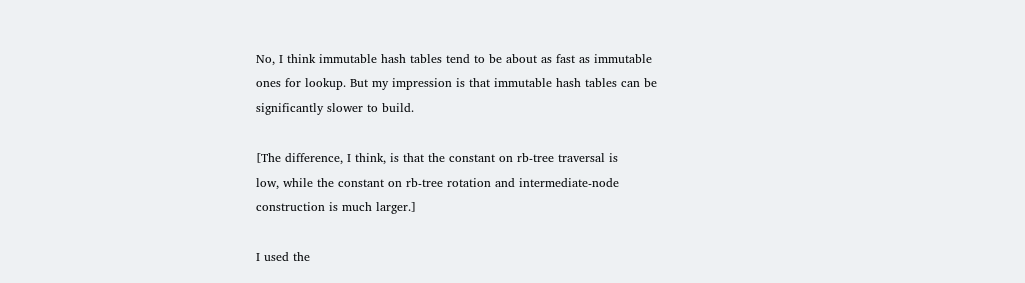No, I think immutable hash tables tend to be about as fast as immutable
ones for lookup. But my impression is that immutable hash tables can be
significantly slower to build.

[The difference, I think, is that the constant on rb-tree traversal is
low, while the constant on rb-tree rotation and intermediate-node
construction is much larger.]

I used the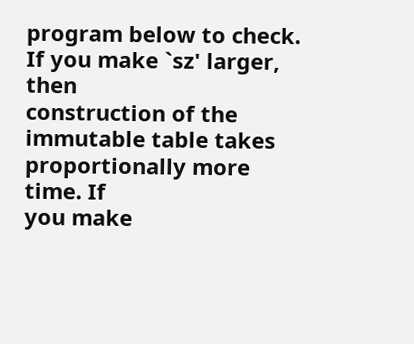program below to check. If you make `sz' larger, then
construction of the immutable table takes proportionally more time. If
you make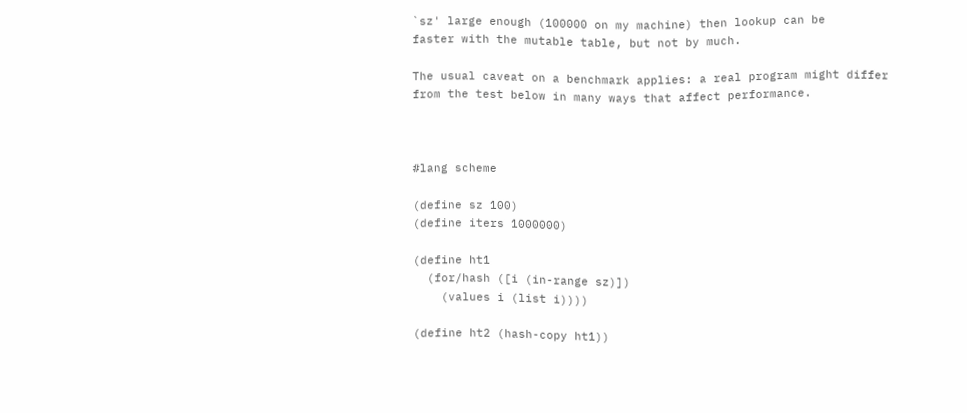`sz' large enough (100000 on my machine) then lookup can be
faster with the mutable table, but not by much.

The usual caveat on a benchmark applies: a real program might differ
from the test below in many ways that affect performance.



#lang scheme

(define sz 100)
(define iters 1000000)

(define ht1
  (for/hash ([i (in-range sz)])
    (values i (list i))))

(define ht2 (hash-copy ht1))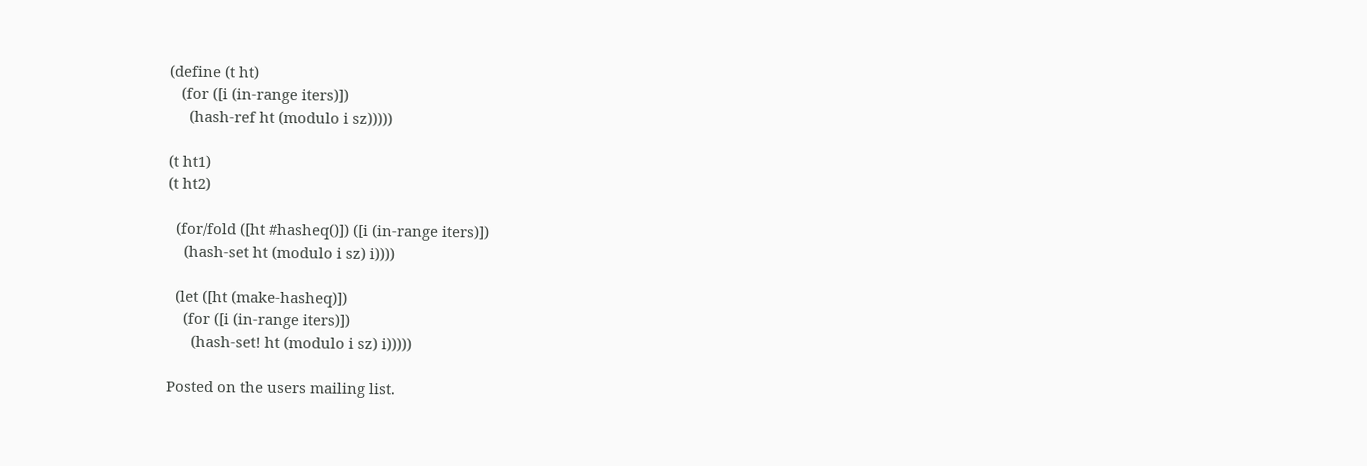(define (t ht)
   (for ([i (in-range iters)])
     (hash-ref ht (modulo i sz)))))

(t ht1)
(t ht2)

  (for/fold ([ht #hasheq()]) ([i (in-range iters)])
    (hash-set ht (modulo i sz) i))))

  (let ([ht (make-hasheq)])
    (for ([i (in-range iters)])
      (hash-set! ht (modulo i sz) i)))))

Posted on the users mailing list.